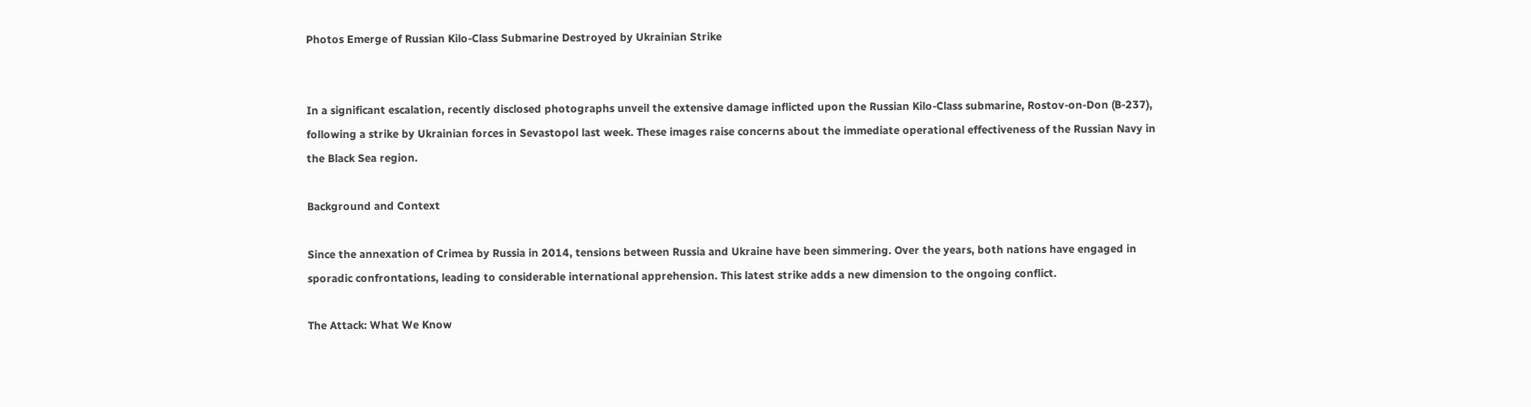Photos Emerge of Russian Kilo-Class Submarine Destroyed by Ukrainian Strike


In a significant escalation, recently disclosed photographs unveil the extensive damage inflicted upon the Russian Kilo-Class submarine, Rostov-on-Don (B-237), following a strike by Ukrainian forces in Sevastopol last week. These images raise concerns about the immediate operational effectiveness of the Russian Navy in the Black Sea region.

Background and Context

Since the annexation of Crimea by Russia in 2014, tensions between Russia and Ukraine have been simmering. Over the years, both nations have engaged in sporadic confrontations, leading to considerable international apprehension. This latest strike adds a new dimension to the ongoing conflict.

The Attack: What We Know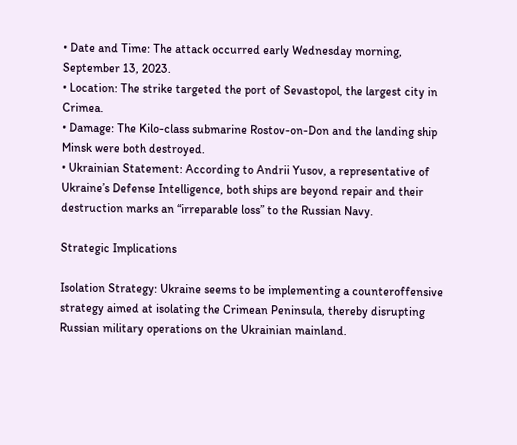• Date and Time: The attack occurred early Wednesday morning, September 13, 2023.
• Location: The strike targeted the port of Sevastopol, the largest city in Crimea.
• Damage: The Kilo-class submarine Rostov-on-Don and the landing ship Minsk were both destroyed.
• Ukrainian Statement: According to Andrii Yusov, a representative of Ukraine’s Defense Intelligence, both ships are beyond repair and their destruction marks an “irreparable loss” to the Russian Navy.

Strategic Implications

Isolation Strategy: Ukraine seems to be implementing a counteroffensive strategy aimed at isolating the Crimean Peninsula, thereby disrupting Russian military operations on the Ukrainian mainland.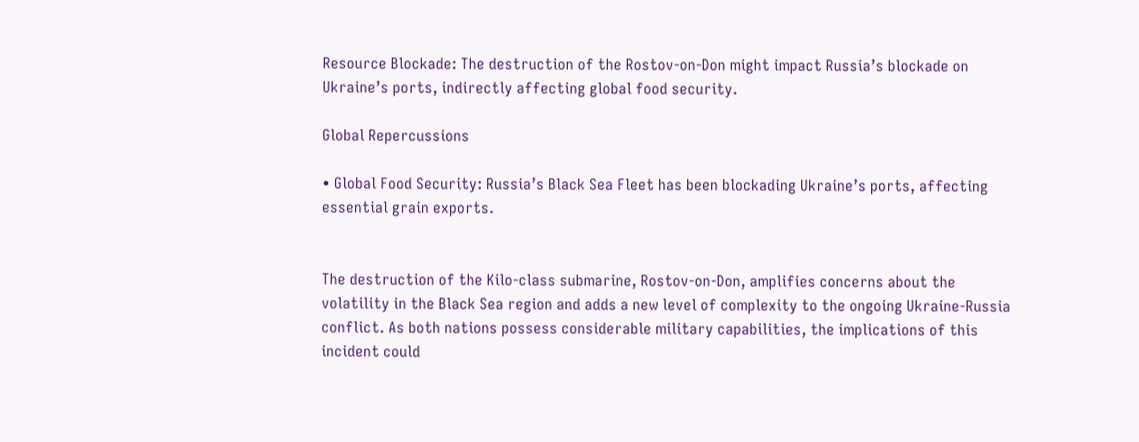Resource Blockade: The destruction of the Rostov-on-Don might impact Russia’s blockade on Ukraine’s ports, indirectly affecting global food security.

Global Repercussions

• Global Food Security: Russia’s Black Sea Fleet has been blockading Ukraine’s ports, affecting essential grain exports.


The destruction of the Kilo-class submarine, Rostov-on-Don, amplifies concerns about the volatility in the Black Sea region and adds a new level of complexity to the ongoing Ukraine-Russia conflict. As both nations possess considerable military capabilities, the implications of this incident could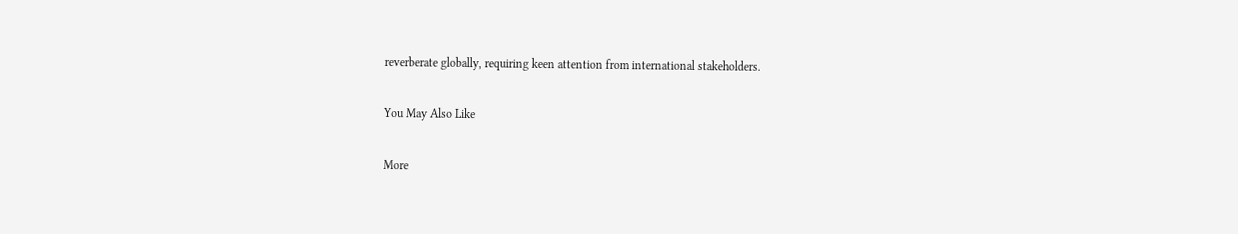reverberate globally, requiring keen attention from international stakeholders.

You May Also Like

More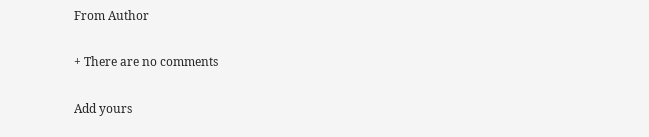From Author

+ There are no comments

Add yours